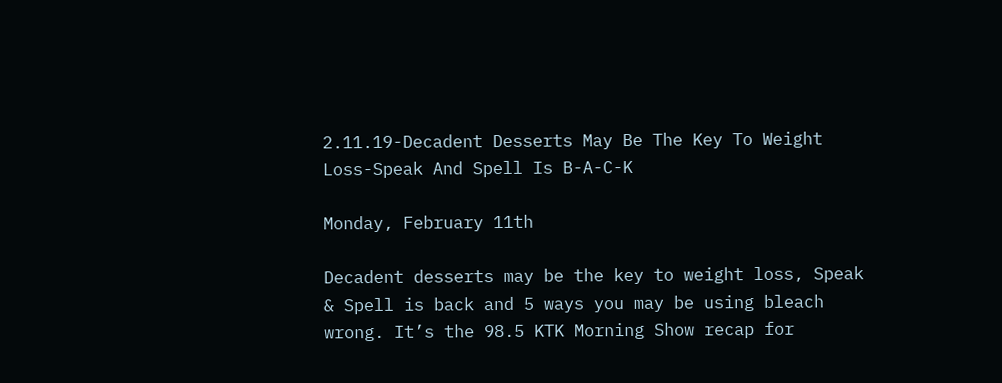2.11.19-Decadent Desserts May Be The Key To Weight Loss-Speak And Spell Is B-A-C-K

Monday, February 11th

Decadent desserts may be the key to weight loss, Speak & Spell is back and 5 ways you may be using bleach wrong. It’s the 98.5 KTK Morning Show recap for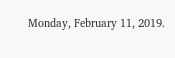Monday, February 11, 2019.